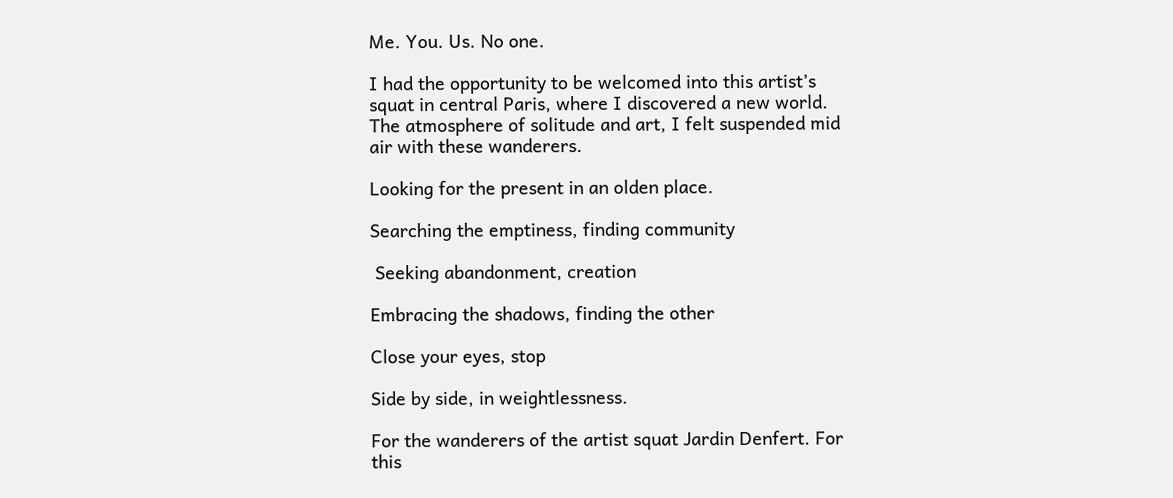Me. You. Us. No one.

I had the opportunity to be welcomed into this artist’s squat in central Paris, where I discovered a new world. The atmosphere of solitude and art, I felt suspended mid air with these wanderers.

Looking for the present in an olden place.

Searching the emptiness, finding community

 Seeking abandonment, creation

Embracing the shadows, finding the other

Close your eyes, stop

Side by side, in weightlessness.

For the wanderers of the artist squat Jardin Denfert. For this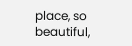place, so beautiful,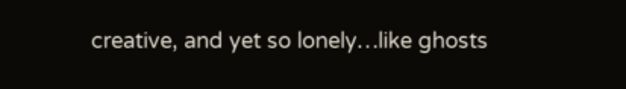creative, and yet so lonely…like ghosts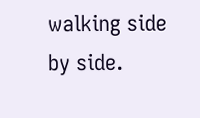walking side by side.